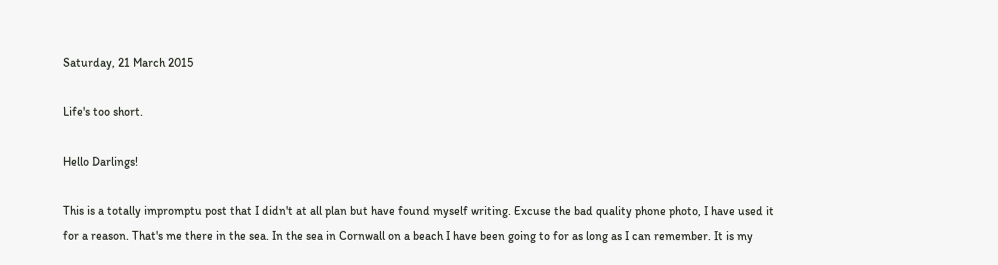Saturday, 21 March 2015

Life's too short.

Hello Darlings!

This is a totally impromptu post that I didn't at all plan but have found myself writing. Excuse the bad quality phone photo, I have used it for a reason. That's me there in the sea. In the sea in Cornwall on a beach I have been going to for as long as I can remember. It is my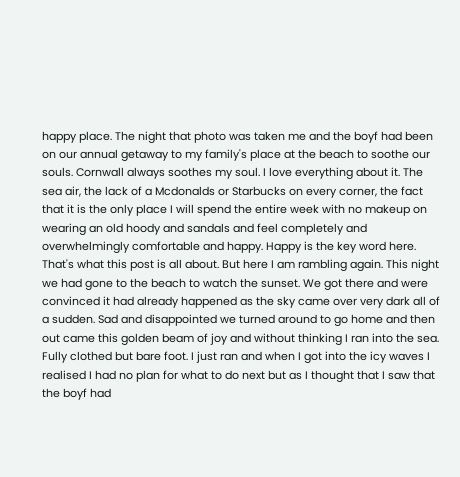happy place. The night that photo was taken me and the boyf had been on our annual getaway to my family's place at the beach to soothe our souls. Cornwall always soothes my soul. I love everything about it. The sea air, the lack of a Mcdonalds or Starbucks on every corner, the fact that it is the only place I will spend the entire week with no makeup on wearing an old hoody and sandals and feel completely and overwhelmingly comfortable and happy. Happy is the key word here. That's what this post is all about. But here I am rambling again. This night we had gone to the beach to watch the sunset. We got there and were convinced it had already happened as the sky came over very dark all of a sudden. Sad and disappointed we turned around to go home and then out came this golden beam of joy and without thinking I ran into the sea. Fully clothed but bare foot. I just ran and when I got into the icy waves I realised I had no plan for what to do next but as I thought that I saw that the boyf had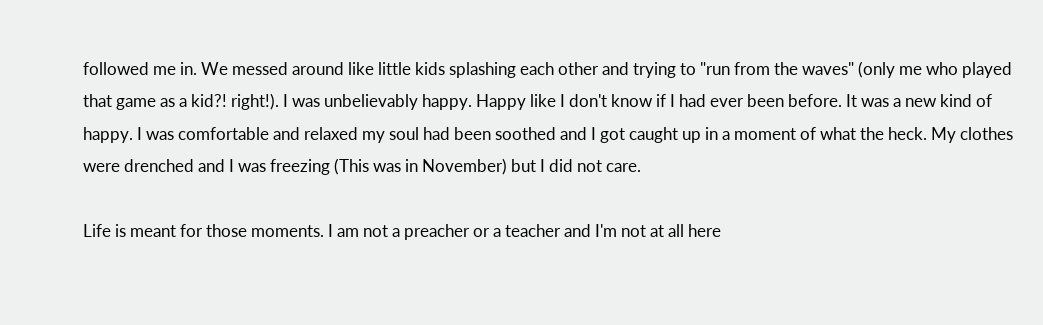followed me in. We messed around like little kids splashing each other and trying to "run from the waves" (only me who played that game as a kid?! right!). I was unbelievably happy. Happy like I don't know if I had ever been before. It was a new kind of happy. I was comfortable and relaxed my soul had been soothed and I got caught up in a moment of what the heck. My clothes were drenched and I was freezing (This was in November) but I did not care.

Life is meant for those moments. I am not a preacher or a teacher and I'm not at all here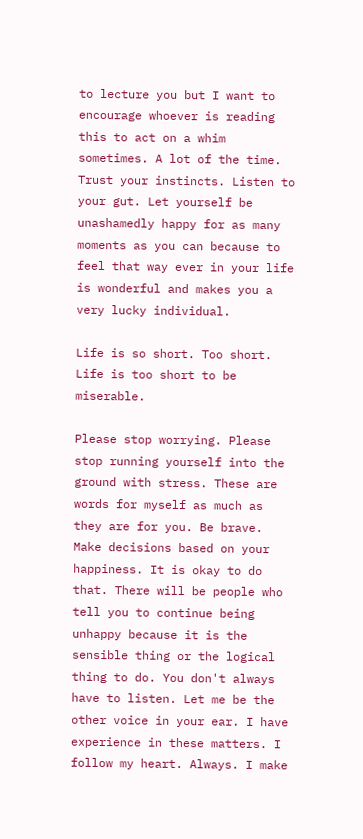to lecture you but I want to encourage whoever is reading this to act on a whim sometimes. A lot of the time. Trust your instincts. Listen to your gut. Let yourself be unashamedly happy for as many moments as you can because to feel that way ever in your life is wonderful and makes you a very lucky individual.

Life is so short. Too short. Life is too short to be miserable.

Please stop worrying. Please stop running yourself into the ground with stress. These are words for myself as much as they are for you. Be brave. Make decisions based on your happiness. It is okay to do that. There will be people who tell you to continue being unhappy because it is the sensible thing or the logical thing to do. You don't always have to listen. Let me be the other voice in your ear. I have experience in these matters. I follow my heart. Always. I make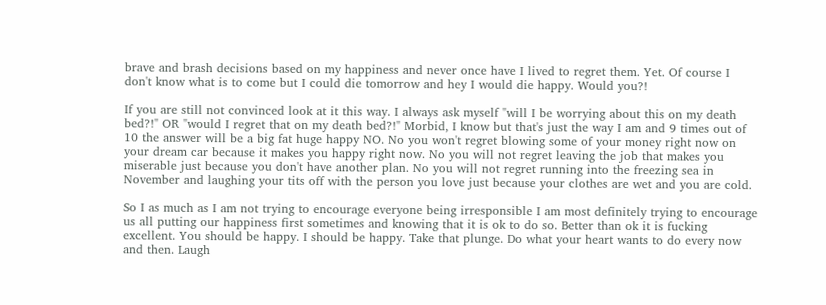brave and brash decisions based on my happiness and never once have I lived to regret them. Yet. Of course I don't know what is to come but I could die tomorrow and hey I would die happy. Would you?!

If you are still not convinced look at it this way. I always ask myself "will I be worrying about this on my death bed?!" OR "would I regret that on my death bed?!" Morbid, I know but that's just the way I am and 9 times out of 10 the answer will be a big fat huge happy NO. No you won't regret blowing some of your money right now on your dream car because it makes you happy right now. No you will not regret leaving the job that makes you miserable just because you don't have another plan. No you will not regret running into the freezing sea in November and laughing your tits off with the person you love just because your clothes are wet and you are cold.

So I as much as I am not trying to encourage everyone being irresponsible I am most definitely trying to encourage us all putting our happiness first sometimes and knowing that it is ok to do so. Better than ok it is fucking excellent. You should be happy. I should be happy. Take that plunge. Do what your heart wants to do every now and then. Laugh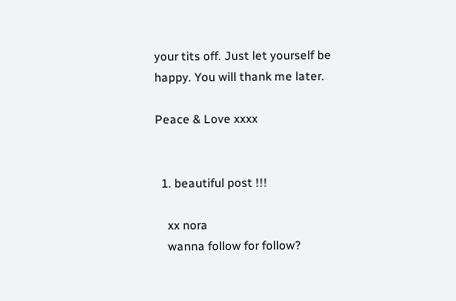your tits off. Just let yourself be happy. You will thank me later.

Peace & Love xxxx


  1. beautiful post !!!

    xx nora
    wanna follow for follow?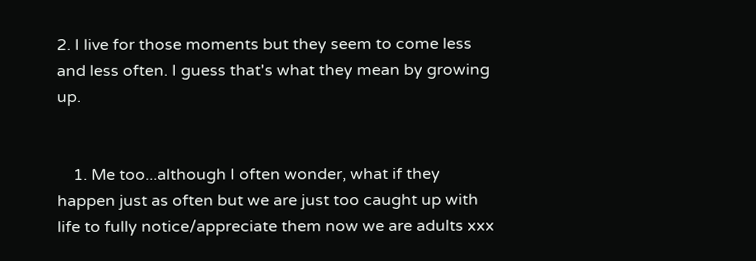2. I live for those moments but they seem to come less and less often. I guess that's what they mean by growing up.


    1. Me too...although I often wonder, what if they happen just as often but we are just too caught up with life to fully notice/appreciate them now we are adults xxx